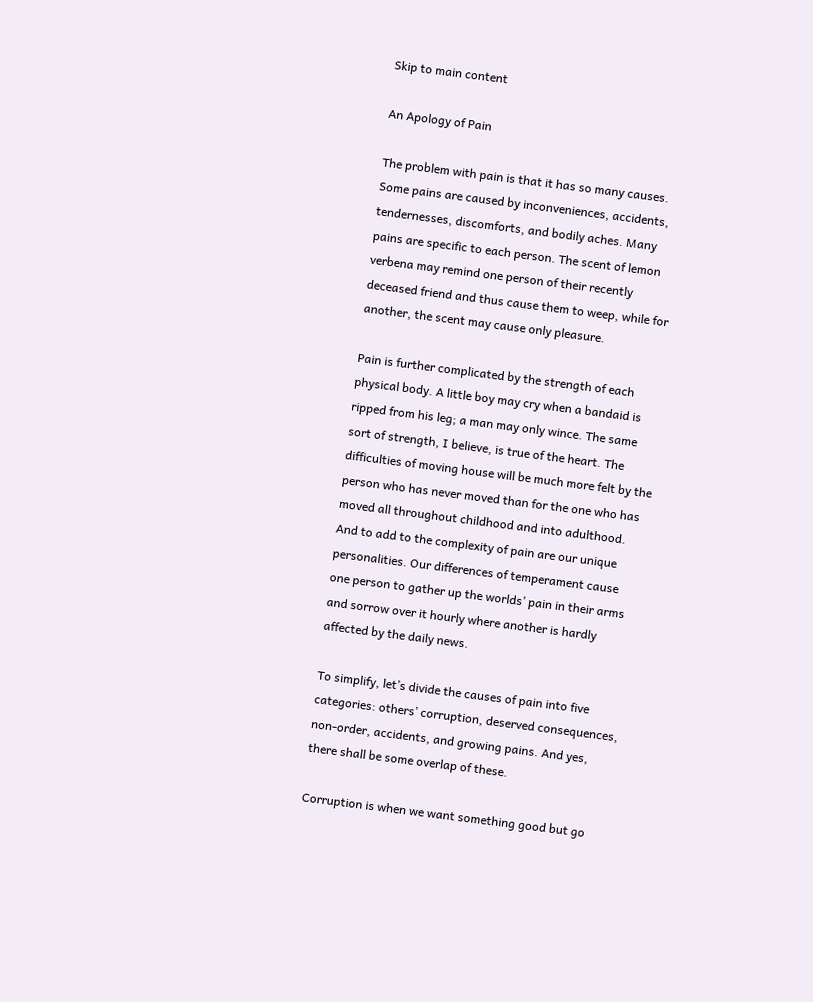Skip to main content

An Apology of Pain

The problem with pain is that it has so many causes. Some pains are caused by inconveniences, accidents, tendernesses, discomforts, and bodily aches. Many pains are specific to each person. The scent of lemon verbena may remind one person of their recently deceased friend and thus cause them to weep, while for another, the scent may cause only pleasure.

Pain is further complicated by the strength of each physical body. A little boy may cry when a bandaid is ripped from his leg; a man may only wince. The same sort of strength, I believe, is true of the heart. The difficulties of moving house will be much more felt by the person who has never moved than for the one who has moved all throughout childhood and into adulthood. And to add to the complexity of pain are our unique personalities. Our differences of temperament cause one person to gather up the worlds’ pain in their arms and sorrow over it hourly where another is hardly affected by the daily news.

To simplify, let’s divide the causes of pain into five categories: others’ corruption, deserved consequences, non-order, accidents, and growing pains. And yes, there shall be some overlap of these.

Corruption is when we want something good but go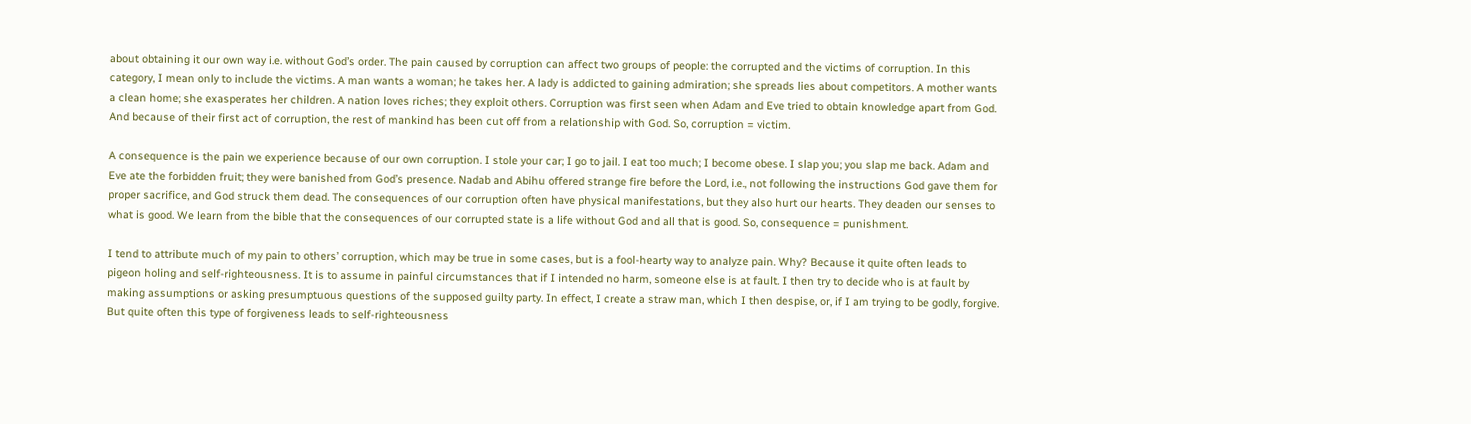about obtaining it our own way i.e. without God’s order. The pain caused by corruption can affect two groups of people: the corrupted and the victims of corruption. In this category, I mean only to include the victims. A man wants a woman; he takes her. A lady is addicted to gaining admiration; she spreads lies about competitors. A mother wants a clean home; she exasperates her children. A nation loves riches; they exploit others. Corruption was first seen when Adam and Eve tried to obtain knowledge apart from God. And because of their first act of corruption, the rest of mankind has been cut off from a relationship with God. So, corruption = victim.

A consequence is the pain we experience because of our own corruption. I stole your car; I go to jail. I eat too much; I become obese. I slap you; you slap me back. Adam and Eve ate the forbidden fruit; they were banished from God’s presence. Nadab and Abihu offered strange fire before the Lord, i.e., not following the instructions God gave them for proper sacrifice, and God struck them dead. The consequences of our corruption often have physical manifestations, but they also hurt our hearts. They deaden our senses to what is good. We learn from the bible that the consequences of our corrupted state is a life without God and all that is good. So, consequence = punishment.

I tend to attribute much of my pain to others’ corruption, which may be true in some cases, but is a fool-hearty way to analyze pain. Why? Because it quite often leads to pigeon holing and self-righteousness. It is to assume in painful circumstances that if I intended no harm, someone else is at fault. I then try to decide who is at fault by making assumptions or asking presumptuous questions of the supposed guilty party. In effect, I create a straw man, which I then despise, or, if I am trying to be godly, forgive. But quite often this type of forgiveness leads to self-righteousness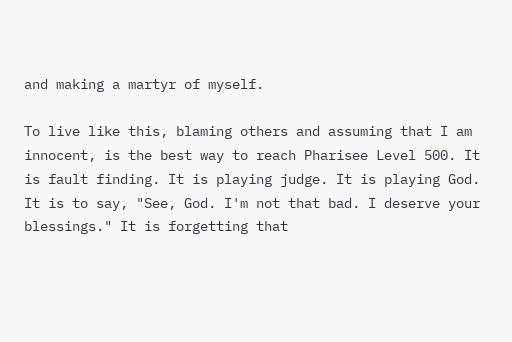and making a martyr of myself.

To live like this, blaming others and assuming that I am innocent, is the best way to reach Pharisee Level 500. It is fault finding. It is playing judge. It is playing God. It is to say, "See, God. I'm not that bad. I deserve your blessings." It is forgetting that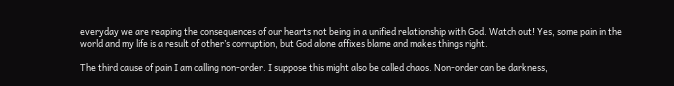everyday we are reaping the consequences of our hearts not being in a unified relationship with God. Watch out! Yes, some pain in the world and my life is a result of other’s corruption, but God alone affixes blame and makes things right.

The third cause of pain I am calling non-order. I suppose this might also be called chaos. Non-order can be darkness,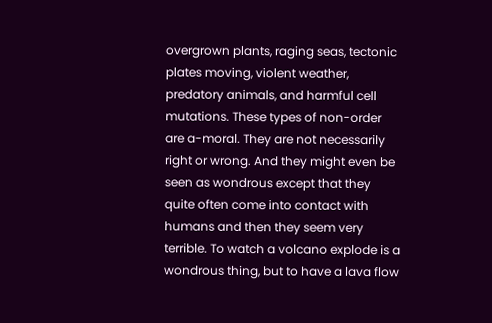overgrown plants, raging seas, tectonic plates moving, violent weather, predatory animals, and harmful cell mutations. These types of non-order are a-moral. They are not necessarily right or wrong. And they might even be seen as wondrous except that they quite often come into contact with humans and then they seem very terrible. To watch a volcano explode is a wondrous thing, but to have a lava flow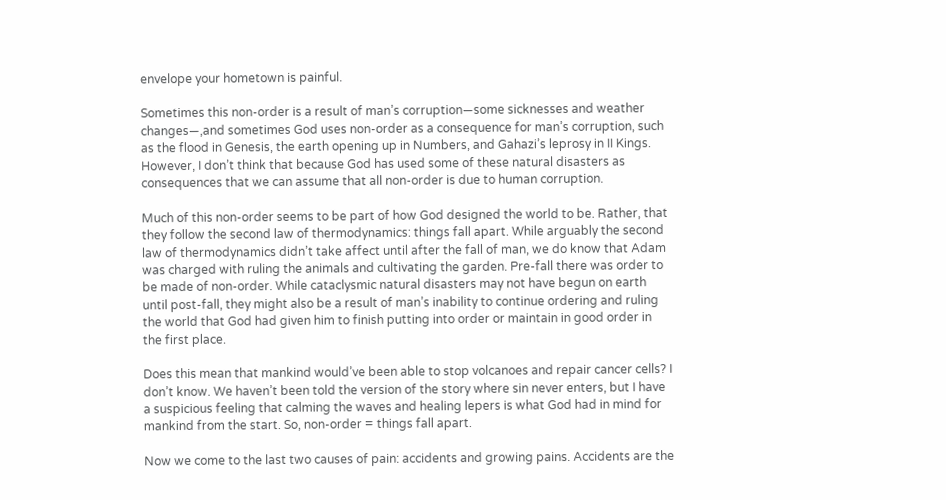envelope your hometown is painful.

Sometimes this non-order is a result of man’s corruption—some sicknesses and weather changes—,and sometimes God uses non-order as a consequence for man’s corruption, such as the flood in Genesis, the earth opening up in Numbers, and Gahazi’s leprosy in II Kings. However, I don’t think that because God has used some of these natural disasters as consequences that we can assume that all non-order is due to human corruption.

Much of this non-order seems to be part of how God designed the world to be. Rather, that they follow the second law of thermodynamics: things fall apart. While arguably the second law of thermodynamics didn’t take affect until after the fall of man, we do know that Adam was charged with ruling the animals and cultivating the garden. Pre-fall there was order to be made of non-order. While cataclysmic natural disasters may not have begun on earth until post-fall, they might also be a result of man’s inability to continue ordering and ruling the world that God had given him to finish putting into order or maintain in good order in the first place.

Does this mean that mankind would’ve been able to stop volcanoes and repair cancer cells? I don’t know. We haven’t been told the version of the story where sin never enters, but I have a suspicious feeling that calming the waves and healing lepers is what God had in mind for mankind from the start. So, non-order = things fall apart.

Now we come to the last two causes of pain: accidents and growing pains. Accidents are the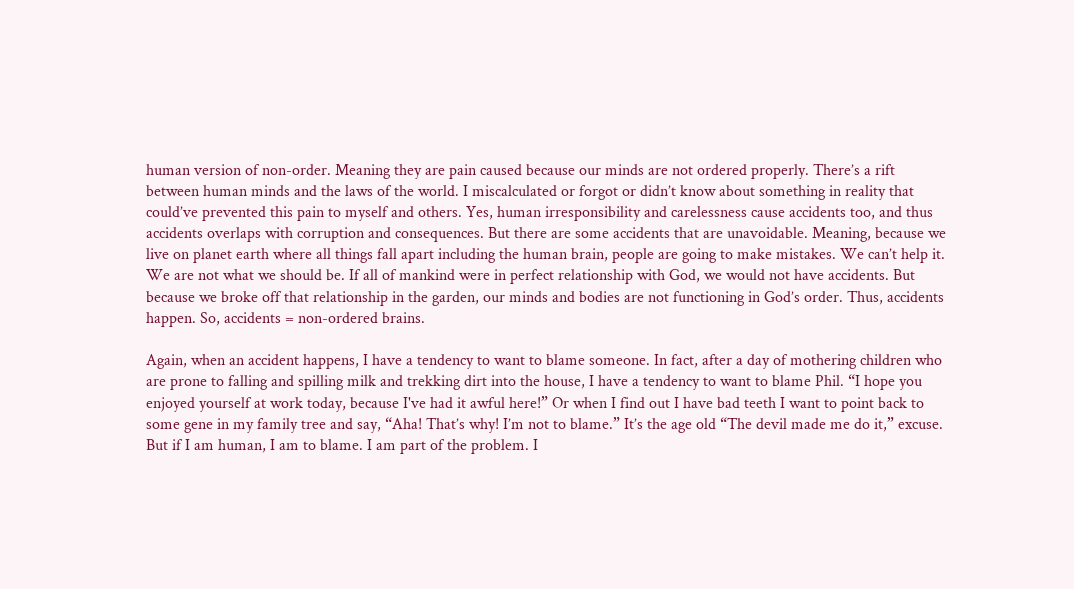human version of non-order. Meaning they are pain caused because our minds are not ordered properly. There’s a rift between human minds and the laws of the world. I miscalculated or forgot or didn’t know about something in reality that could’ve prevented this pain to myself and others. Yes, human irresponsibility and carelessness cause accidents too, and thus accidents overlaps with corruption and consequences. But there are some accidents that are unavoidable. Meaning, because we live on planet earth where all things fall apart including the human brain, people are going to make mistakes. We can’t help it. We are not what we should be. If all of mankind were in perfect relationship with God, we would not have accidents. But because we broke off that relationship in the garden, our minds and bodies are not functioning in God’s order. Thus, accidents happen. So, accidents = non-ordered brains.

Again, when an accident happens, I have a tendency to want to blame someone. In fact, after a day of mothering children who are prone to falling and spilling milk and trekking dirt into the house, I have a tendency to want to blame Phil. “I hope you enjoyed yourself at work today, because I've had it awful here!” Or when I find out I have bad teeth I want to point back to some gene in my family tree and say, “Aha! That’s why! I’m not to blame.” It’s the age old “The devil made me do it,” excuse. But if I am human, I am to blame. I am part of the problem. I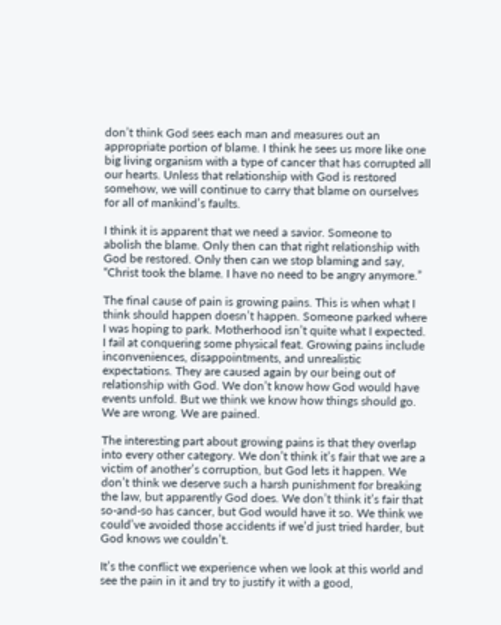don’t think God sees each man and measures out an appropriate portion of blame. I think he sees us more like one big living organism with a type of cancer that has corrupted all our hearts. Unless that relationship with God is restored somehow, we will continue to carry that blame on ourselves for all of mankind’s faults.

I think it is apparent that we need a savior. Someone to abolish the blame. Only then can that right relationship with God be restored. Only then can we stop blaming and say, “Christ took the blame. I have no need to be angry anymore.”

The final cause of pain is growing pains. This is when what I think should happen doesn’t happen. Someone parked where I was hoping to park. Motherhood isn’t quite what I expected. I fail at conquering some physical feat. Growing pains include inconveniences, disappointments, and unrealistic expectations. They are caused again by our being out of relationship with God. We don’t know how God would have events unfold. But we think we know how things should go. We are wrong. We are pained.

The interesting part about growing pains is that they overlap into every other category. We don’t think it’s fair that we are a victim of another’s corruption, but God lets it happen. We don’t think we deserve such a harsh punishment for breaking the law, but apparently God does. We don’t think it’s fair that so-and-so has cancer, but God would have it so. We think we could’ve avoided those accidents if we’d just tried harder, but God knows we couldn’t.

It’s the conflict we experience when we look at this world and see the pain in it and try to justify it with a good,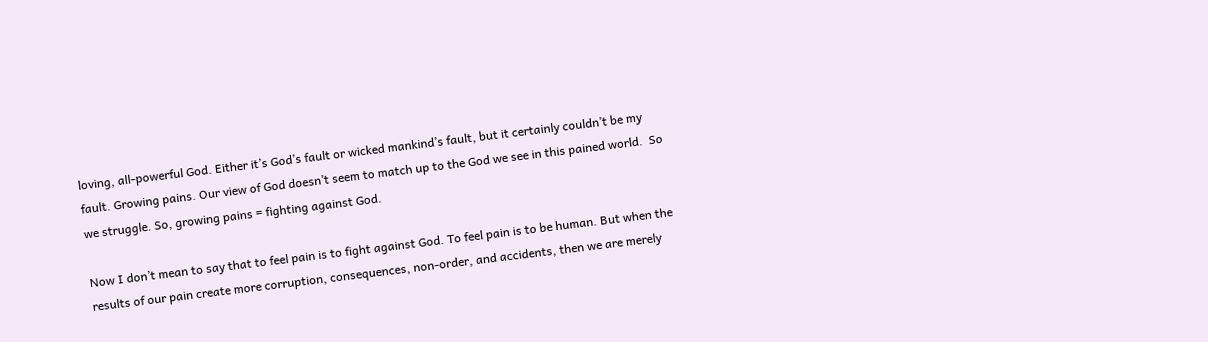loving, all-powerful God. Either it’s God’s fault or wicked mankind’s fault, but it certainly couldn’t be my fault. Growing pains. Our view of God doesn’t seem to match up to the God we see in this pained world.  So we struggle. So, growing pains = fighting against God.

Now I don’t mean to say that to feel pain is to fight against God. To feel pain is to be human. But when the results of our pain create more corruption, consequences, non-order, and accidents, then we are merely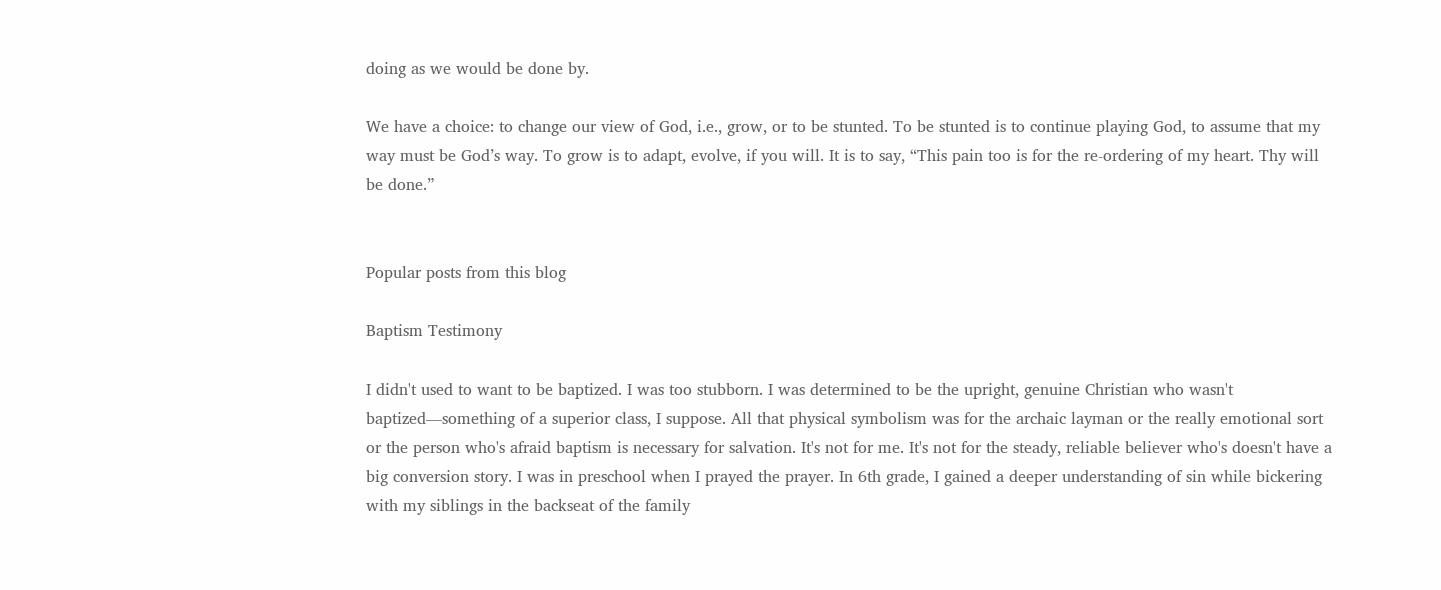doing as we would be done by.

We have a choice: to change our view of God, i.e., grow, or to be stunted. To be stunted is to continue playing God, to assume that my way must be God’s way. To grow is to adapt, evolve, if you will. It is to say, “This pain too is for the re-ordering of my heart. Thy will be done.”


Popular posts from this blog

Baptism Testimony

I didn't used to want to be baptized. I was too stubborn. I was determined to be the upright, genuine Christian who wasn't baptized—something of a superior class, I suppose. All that physical symbolism was for the archaic layman or the really emotional sort or the person who's afraid baptism is necessary for salvation. It's not for me. It's not for the steady, reliable believer who's doesn't have a big conversion story. I was in preschool when I prayed the prayer. In 6th grade, I gained a deeper understanding of sin while bickering with my siblings in the backseat of the family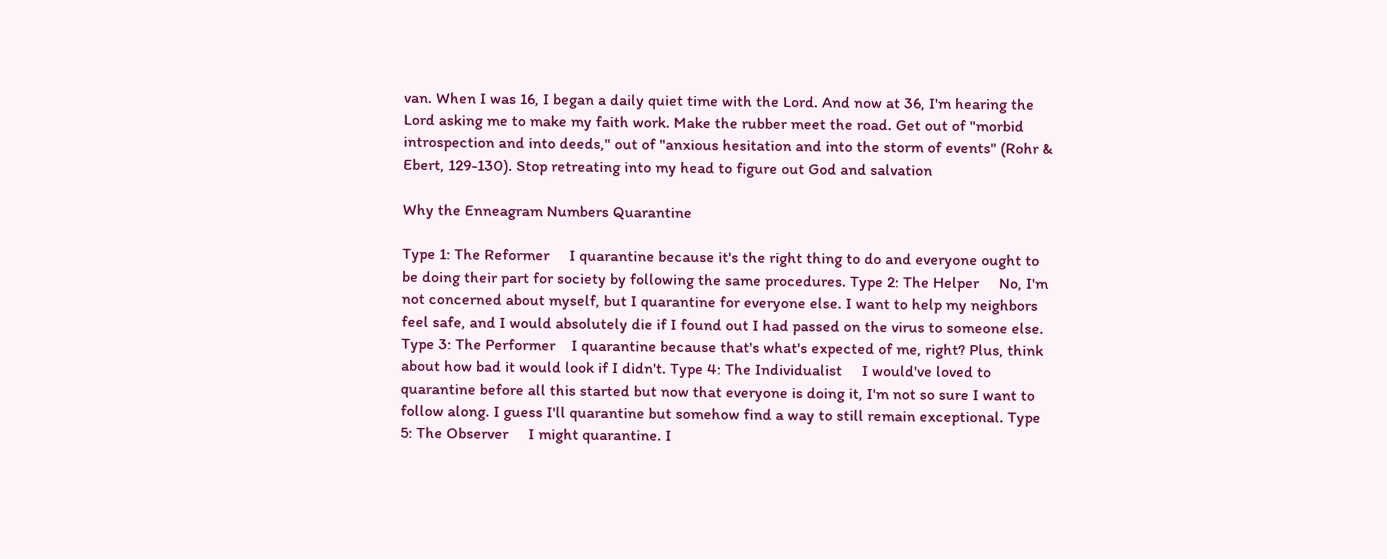van. When I was 16, I began a daily quiet time with the Lord. And now at 36, I'm hearing the Lord asking me to make my faith work. Make the rubber meet the road. Get out of "morbid introspection and into deeds," out of "anxious hesitation and into the storm of events" (Rohr & Ebert, 129-130). Stop retreating into my head to figure out God and salvation

Why the Enneagram Numbers Quarantine

Type 1: The Reformer     I quarantine because it's the right thing to do and everyone ought to be doing their part for society by following the same procedures. Type 2: The Helper     No, I'm not concerned about myself, but I quarantine for everyone else. I want to help my neighbors feel safe, and I would absolutely die if I found out I had passed on the virus to someone else. Type 3: The Performer    I quarantine because that's what's expected of me, right? Plus, think about how bad it would look if I didn't. Type 4: The Individualist     I would've loved to quarantine before all this started but now that everyone is doing it, I'm not so sure I want to follow along. I guess I'll quarantine but somehow find a way to still remain exceptional. Type 5: The Observer     I might quarantine. I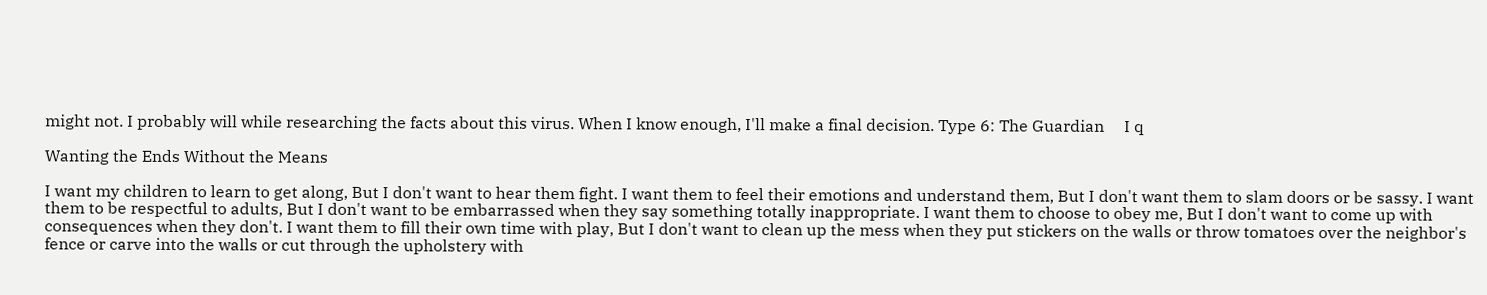might not. I probably will while researching the facts about this virus. When I know enough, I'll make a final decision. Type 6: The Guardian     I q

Wanting the Ends Without the Means

I want my children to learn to get along, But I don't want to hear them fight. I want them to feel their emotions and understand them, But I don't want them to slam doors or be sassy. I want them to be respectful to adults, But I don't want to be embarrassed when they say something totally inappropriate. I want them to choose to obey me, But I don't want to come up with consequences when they don't. I want them to fill their own time with play, But I don't want to clean up the mess when they put stickers on the walls or throw tomatoes over the neighbor's fence or carve into the walls or cut through the upholstery with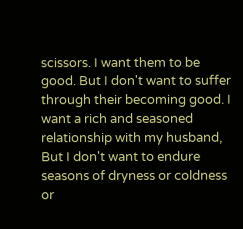scissors. I want them to be good. But I don't want to suffer through their becoming good. I want a rich and seasoned relationship with my husband, But I don't want to endure seasons of dryness or coldness or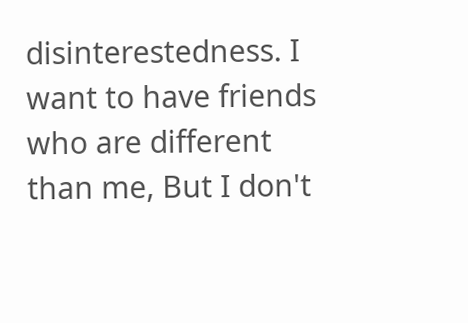disinterestedness. I want to have friends who are different than me, But I don't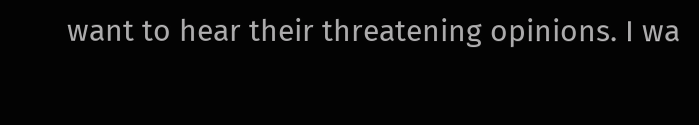want to hear their threatening opinions. I wa